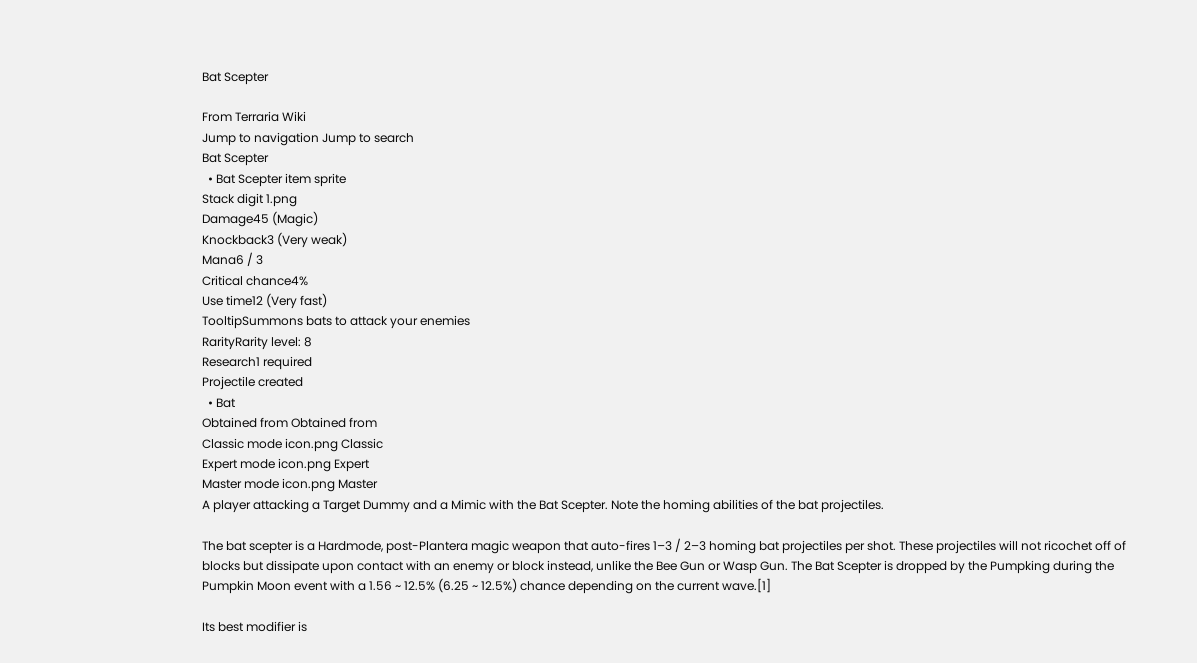Bat Scepter

From Terraria Wiki
Jump to navigation Jump to search
Bat Scepter
  • Bat Scepter item sprite
Stack digit 1.png
Damage45 (Magic)
Knockback3 (Very weak)
Mana6 / 3
Critical chance4%
Use time12 (Very fast)
TooltipSummons bats to attack your enemies
RarityRarity level: 8
Research1 required
Projectile created
  • Bat
Obtained from Obtained from
Classic mode icon.png Classic
Expert mode icon.png Expert
Master mode icon.png Master
A player attacking a Target Dummy and a Mimic with the Bat Scepter. Note the homing abilities of the bat projectiles.

The bat scepter is a Hardmode, post-Plantera magic weapon that auto-fires 1–3 / 2–3 homing bat projectiles per shot. These projectiles will not ricochet off of blocks but dissipate upon contact with an enemy or block instead, unlike the Bee Gun or Wasp Gun. The Bat Scepter is dropped by the Pumpking during the Pumpkin Moon event with a 1.56 ~ 12.5% (6.25 ~ 12.5%) chance depending on the current wave.[1]

Its best modifier is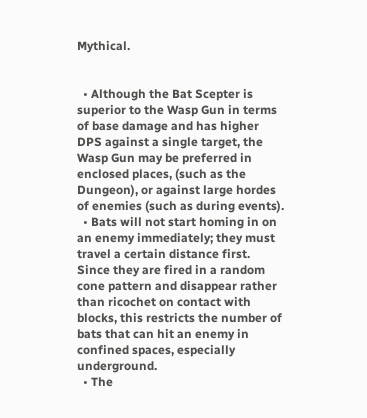Mythical.


  • Although the Bat Scepter is superior to the Wasp Gun in terms of base damage and has higher DPS against a single target, the Wasp Gun may be preferred in enclosed places, (such as the Dungeon), or against large hordes of enemies (such as during events).
  • Bats will not start homing in on an enemy immediately; they must travel a certain distance first. Since they are fired in a random cone pattern and disappear rather than ricochet on contact with blocks, this restricts the number of bats that can hit an enemy in confined spaces, especially underground.
  • The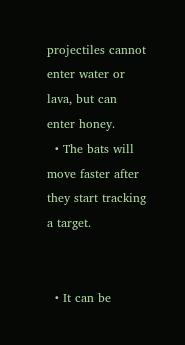projectiles cannot enter water or lava, but can enter honey.
  • The bats will move faster after they start tracking a target.


  • It can be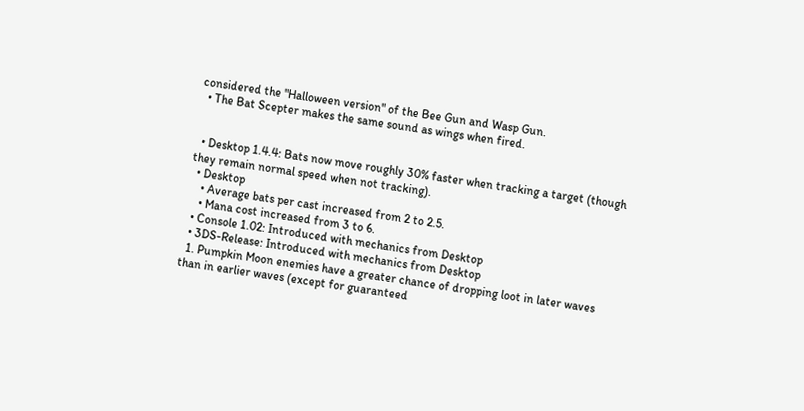considered the "Halloween version" of the Bee Gun and Wasp Gun.
  • The Bat Scepter makes the same sound as wings when fired.


  • Desktop 1.4.4: Bats now move roughly 30% faster when tracking a target (though they remain normal speed when not tracking).
  • Desktop
    • Average bats per cast increased from 2 to 2.5.
    • Mana cost increased from 3 to 6.
  • Console 1.02: Introduced with mechanics from Desktop
  • 3DS-Release: Introduced with mechanics from Desktop
  1. Pumpkin Moon enemies have a greater chance of dropping loot in later waves than in earlier waves (except for guaranteed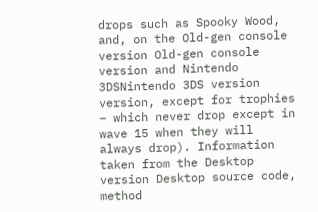drops such as Spooky Wood, and, on the Old-gen console version Old-gen console version and Nintendo 3DSNintendo 3DS version version, except for trophies – which never drop except in wave 15 when they will always drop). Information taken from the Desktop version Desktop source code, method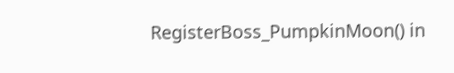RegisterBoss_PumpkinMoon() in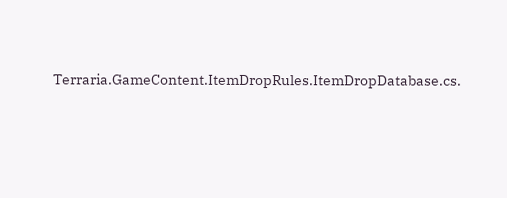Terraria.GameContent.ItemDropRules.ItemDropDatabase.cs.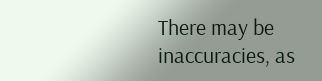There may be inaccuracies, as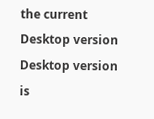the current Desktop version Desktop version is